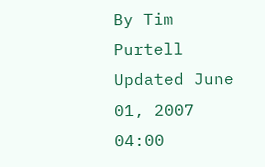By Tim Purtell
Updated June 01, 2007 04:00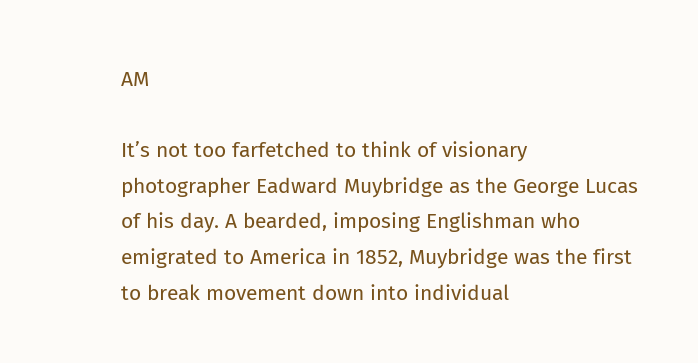AM

It’s not too farfetched to think of visionary photographer Eadward Muybridge as the George Lucas of his day. A bearded, imposing Englishman who emigrated to America in 1852, Muybridge was the first to break movement down into individual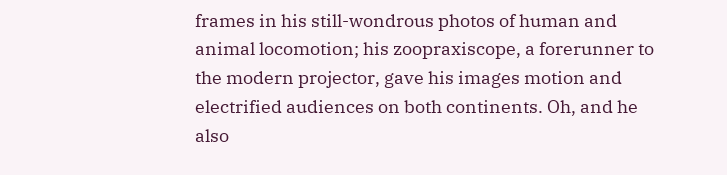frames in his still-wondrous photos of human and animal locomotion; his zoopraxiscope, a forerunner to the modern projector, gave his images motion and electrified audiences on both continents. Oh, and he also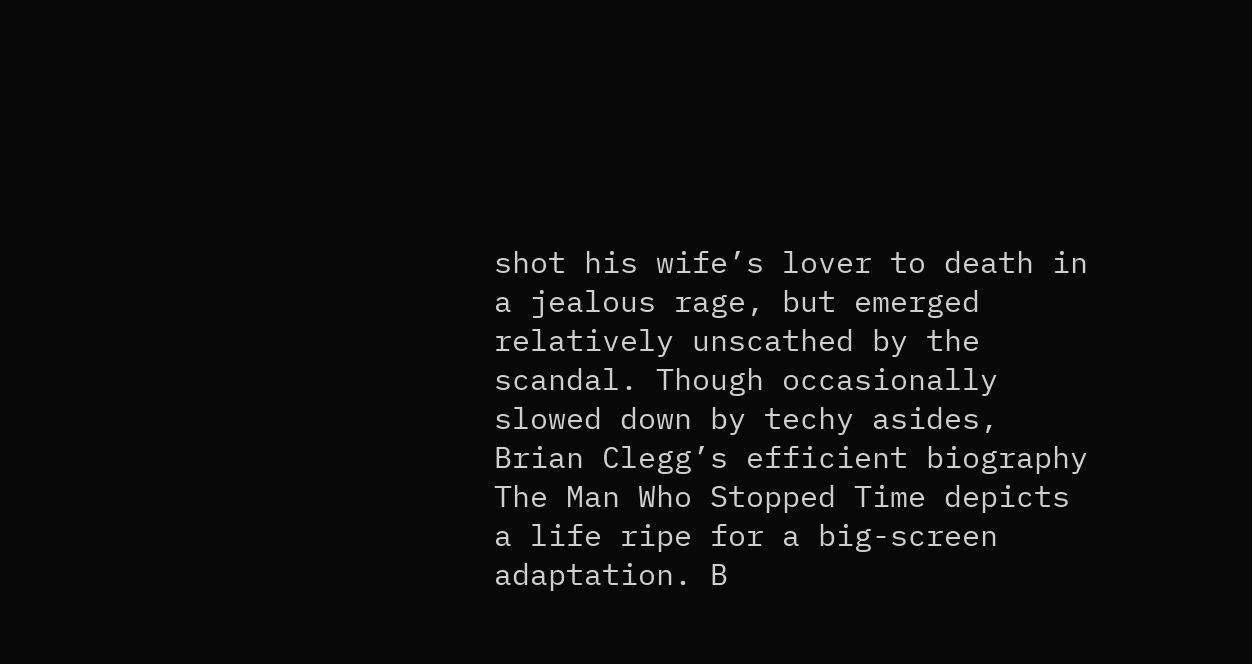shot his wife’s lover to death in a jealous rage, but emerged relatively unscathed by the scandal. Though occasionally slowed down by techy asides, Brian Clegg’s efficient biography The Man Who Stopped Time depicts a life ripe for a big-screen adaptation. B